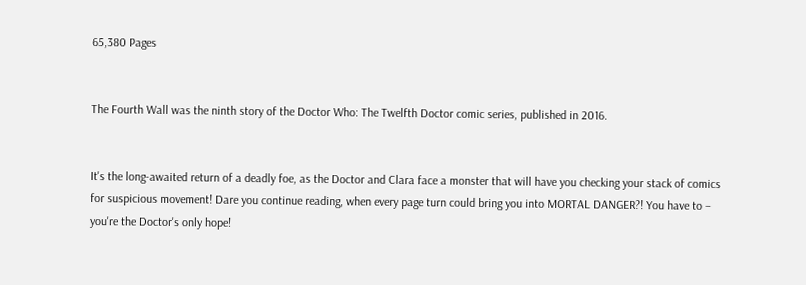65,380 Pages


The Fourth Wall was the ninth story of the Doctor Who: The Twelfth Doctor comic series, published in 2016.


It's the long-awaited return of a deadly foe, as the Doctor and Clara face a monster that will have you checking your stack of comics for suspicious movement! Dare you continue reading, when every page turn could bring you into MORTAL DANGER?! You have to – you're the Doctor's only hope!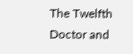The Twelfth Doctor and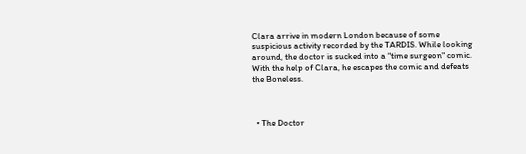Clara arrive in modern London because of some suspicious activity recorded by the TARDIS. While looking around, the doctor is sucked into a "time surgeon" comic. With the help of Clara, he escapes the comic and defeats the Boneless.



  • The Doctor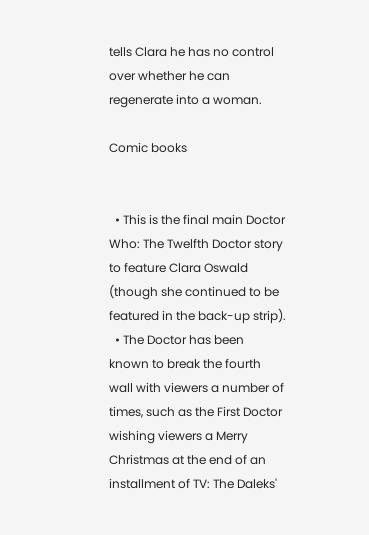tells Clara he has no control over whether he can regenerate into a woman.

Comic books


  • This is the final main Doctor Who: The Twelfth Doctor story to feature Clara Oswald (though she continued to be featured in the back-up strip).
  • The Doctor has been known to break the fourth wall with viewers a number of times, such as the First Doctor wishing viewers a Merry Christmas at the end of an installment of TV: The Daleks'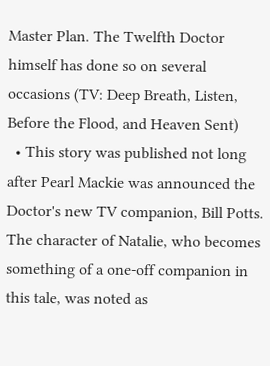Master Plan. The Twelfth Doctor himself has done so on several occasions (TV: Deep Breath, Listen, Before the Flood, and Heaven Sent)
  • This story was published not long after Pearl Mackie was announced the Doctor's new TV companion, Bill Potts. The character of Natalie, who becomes something of a one-off companion in this tale, was noted as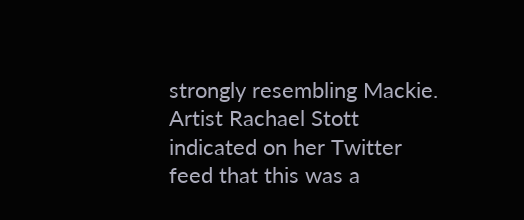strongly resembling Mackie. Artist Rachael Stott indicated on her Twitter feed that this was a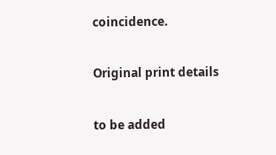coincidence.

Original print details

to be added